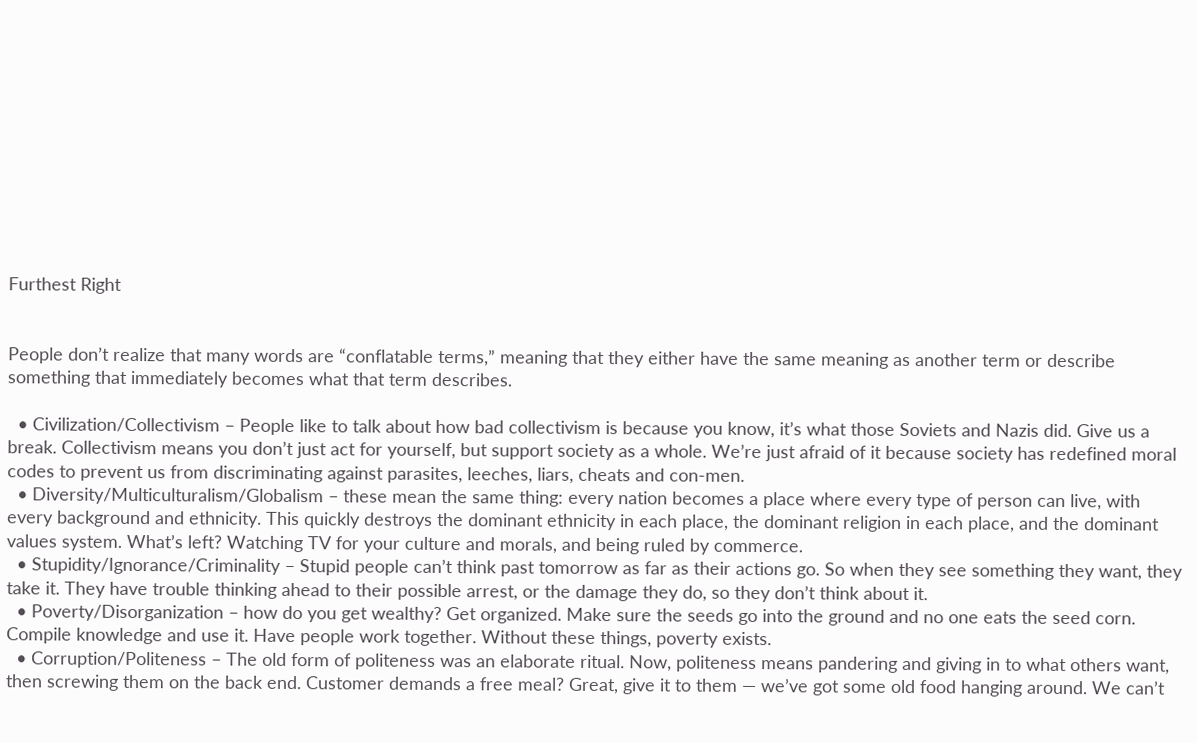Furthest Right


People don’t realize that many words are “conflatable terms,” meaning that they either have the same meaning as another term or describe something that immediately becomes what that term describes.

  • Civilization/Collectivism – People like to talk about how bad collectivism is because you know, it’s what those Soviets and Nazis did. Give us a break. Collectivism means you don’t just act for yourself, but support society as a whole. We’re just afraid of it because society has redefined moral codes to prevent us from discriminating against parasites, leeches, liars, cheats and con-men.
  • Diversity/Multiculturalism/Globalism – these mean the same thing: every nation becomes a place where every type of person can live, with every background and ethnicity. This quickly destroys the dominant ethnicity in each place, the dominant religion in each place, and the dominant values system. What’s left? Watching TV for your culture and morals, and being ruled by commerce.
  • Stupidity/Ignorance/Criminality – Stupid people can’t think past tomorrow as far as their actions go. So when they see something they want, they take it. They have trouble thinking ahead to their possible arrest, or the damage they do, so they don’t think about it.
  • Poverty/Disorganization – how do you get wealthy? Get organized. Make sure the seeds go into the ground and no one eats the seed corn. Compile knowledge and use it. Have people work together. Without these things, poverty exists.
  • Corruption/Politeness – The old form of politeness was an elaborate ritual. Now, politeness means pandering and giving in to what others want, then screwing them on the back end. Customer demands a free meal? Great, give it to them — we’ve got some old food hanging around. We can’t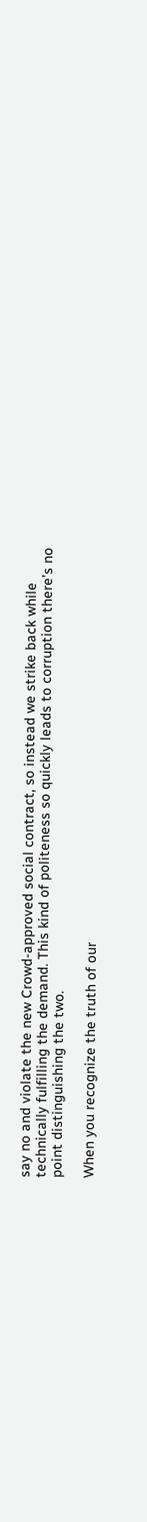say no and violate the new Crowd-approved social contract, so instead we strike back while technically fulfilling the demand. This kind of politeness so quickly leads to corruption there’s no point distinguishing the two.

When you recognize the truth of our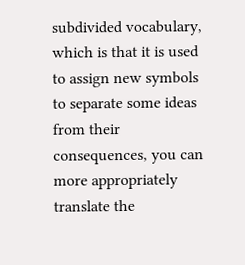subdivided vocabulary, which is that it is used to assign new symbols to separate some ideas from their consequences, you can more appropriately translate the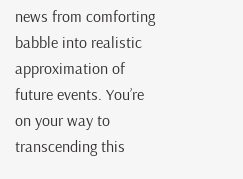news from comforting babble into realistic approximation of future events. You’re on your way to transcending this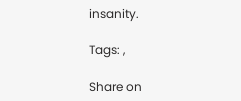insanity.

Tags: ,

Share on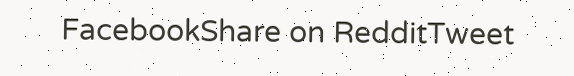FacebookShare on RedditTweet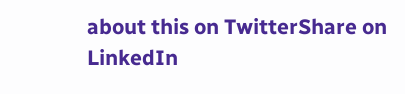about this on TwitterShare on LinkedIn